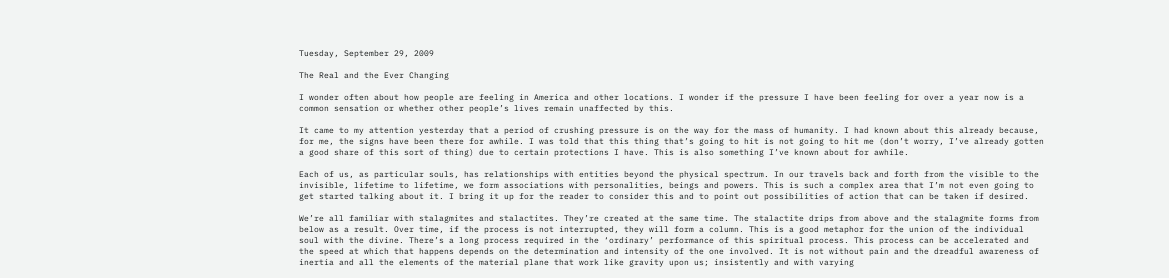Tuesday, September 29, 2009

The Real and the Ever Changing

I wonder often about how people are feeling in America and other locations. I wonder if the pressure I have been feeling for over a year now is a common sensation or whether other people’s lives remain unaffected by this.

It came to my attention yesterday that a period of crushing pressure is on the way for the mass of humanity. I had known about this already because, for me, the signs have been there for awhile. I was told that this thing that’s going to hit is not going to hit me (don’t worry, I’ve already gotten a good share of this sort of thing) due to certain protections I have. This is also something I’ve known about for awhile.

Each of us, as particular souls, has relationships with entities beyond the physical spectrum. In our travels back and forth from the visible to the invisible, lifetime to lifetime, we form associations with personalities, beings and powers. This is such a complex area that I’m not even going to get started talking about it. I bring it up for the reader to consider this and to point out possibilities of action that can be taken if desired.

We’re all familiar with stalagmites and stalactites. They’re created at the same time. The stalactite drips from above and the stalagmite forms from below as a result. Over time, if the process is not interrupted, they will form a column. This is a good metaphor for the union of the individual soul with the divine. There’s a long process required in the ‘ordinary’ performance of this spiritual process. This process can be accelerated and the speed at which that happens depends on the determination and intensity of the one involved. It is not without pain and the dreadful awareness of inertia and all the elements of the material plane that work like gravity upon us; insistently and with varying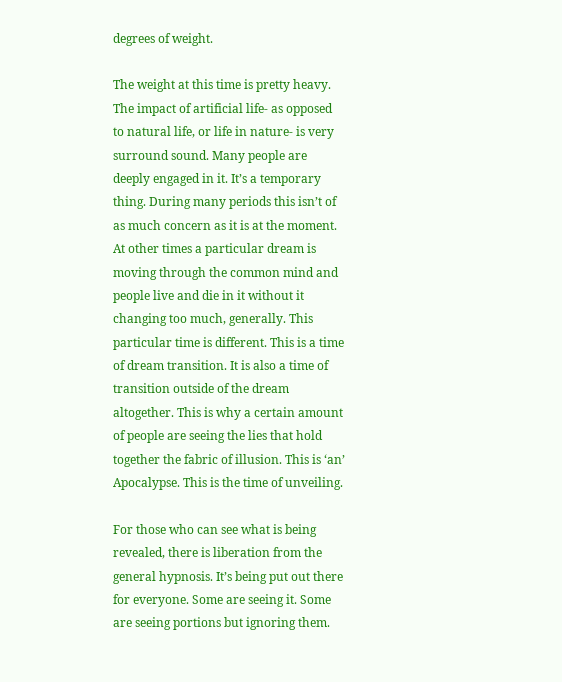degrees of weight.

The weight at this time is pretty heavy. The impact of artificial life- as opposed to natural life, or life in nature- is very surround sound. Many people are deeply engaged in it. It’s a temporary thing. During many periods this isn’t of as much concern as it is at the moment. At other times a particular dream is moving through the common mind and people live and die in it without it changing too much, generally. This particular time is different. This is a time of dream transition. It is also a time of transition outside of the dream altogether. This is why a certain amount of people are seeing the lies that hold together the fabric of illusion. This is ‘an’ Apocalypse. This is the time of unveiling.

For those who can see what is being revealed, there is liberation from the general hypnosis. It’s being put out there for everyone. Some are seeing it. Some are seeing portions but ignoring them.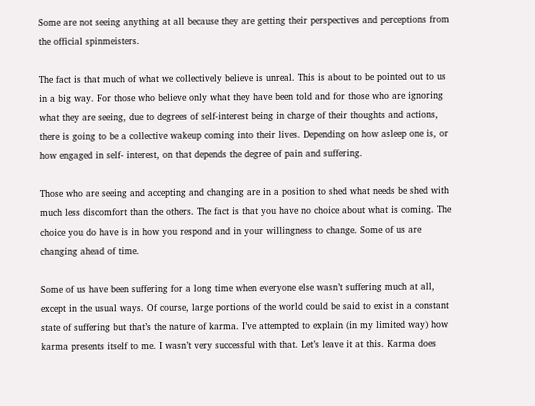Some are not seeing anything at all because they are getting their perspectives and perceptions from the official spinmeisters.

The fact is that much of what we collectively believe is unreal. This is about to be pointed out to us in a big way. For those who believe only what they have been told and for those who are ignoring what they are seeing, due to degrees of self-interest being in charge of their thoughts and actions, there is going to be a collective wakeup coming into their lives. Depending on how asleep one is, or how engaged in self- interest, on that depends the degree of pain and suffering.

Those who are seeing and accepting and changing are in a position to shed what needs be shed with much less discomfort than the others. The fact is that you have no choice about what is coming. The choice you do have is in how you respond and in your willingness to change. Some of us are changing ahead of time.

Some of us have been suffering for a long time when everyone else wasn’t suffering much at all, except in the usual ways. Of course, large portions of the world could be said to exist in a constant state of suffering but that’s the nature of karma. I’ve attempted to explain (in my limited way) how karma presents itself to me. I wasn’t very successful with that. Let’s leave it at this. Karma does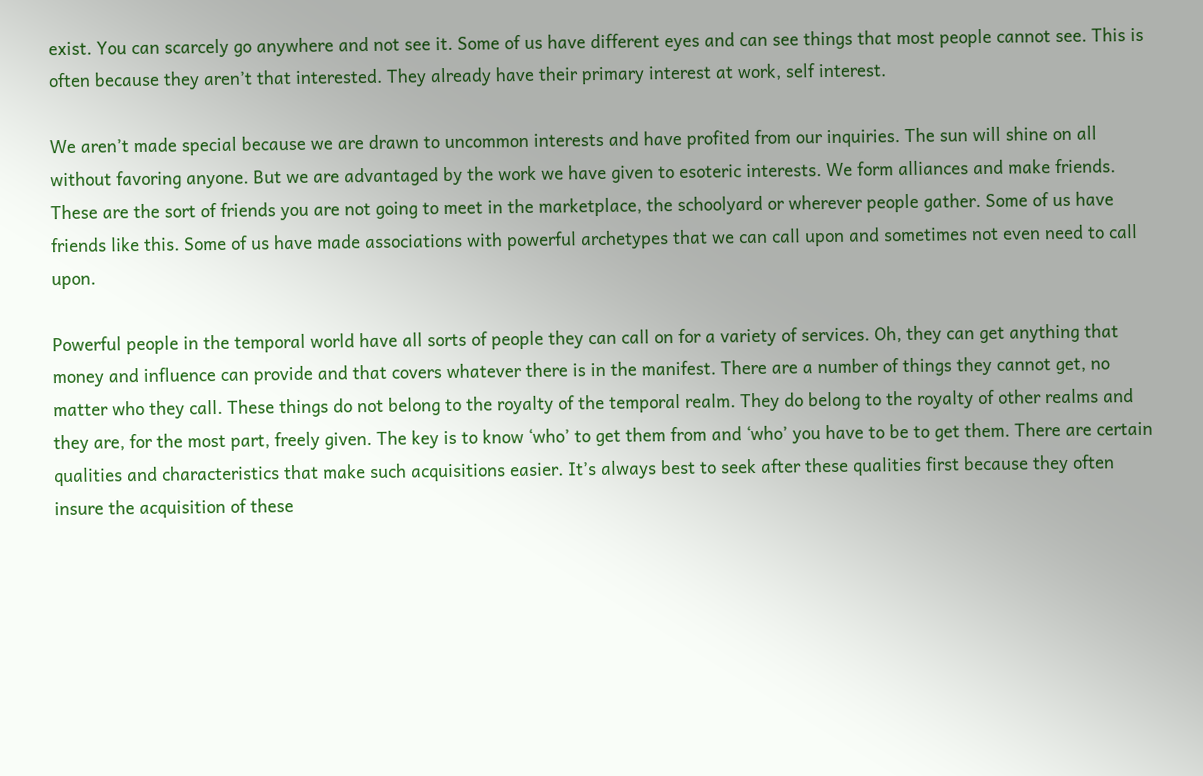exist. You can scarcely go anywhere and not see it. Some of us have different eyes and can see things that most people cannot see. This is often because they aren’t that interested. They already have their primary interest at work, self interest.

We aren’t made special because we are drawn to uncommon interests and have profited from our inquiries. The sun will shine on all without favoring anyone. But we are advantaged by the work we have given to esoteric interests. We form alliances and make friends. These are the sort of friends you are not going to meet in the marketplace, the schoolyard or wherever people gather. Some of us have friends like this. Some of us have made associations with powerful archetypes that we can call upon and sometimes not even need to call upon.

Powerful people in the temporal world have all sorts of people they can call on for a variety of services. Oh, they can get anything that money and influence can provide and that covers whatever there is in the manifest. There are a number of things they cannot get, no matter who they call. These things do not belong to the royalty of the temporal realm. They do belong to the royalty of other realms and they are, for the most part, freely given. The key is to know ‘who’ to get them from and ‘who’ you have to be to get them. There are certain qualities and characteristics that make such acquisitions easier. It’s always best to seek after these qualities first because they often insure the acquisition of these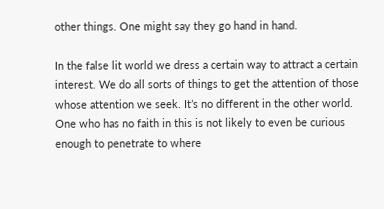other things. One might say they go hand in hand.

In the false lit world we dress a certain way to attract a certain interest. We do all sorts of things to get the attention of those whose attention we seek. It’s no different in the other world. One who has no faith in this is not likely to even be curious enough to penetrate to where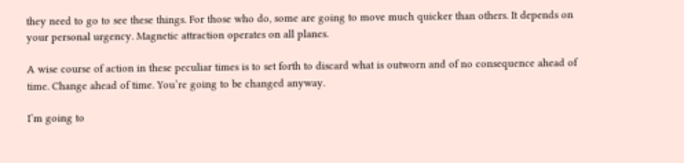they need to go to see these things. For those who do, some are going to move much quicker than others. It depends on your personal urgency. Magnetic attraction operates on all planes.

A wise course of action in these peculiar times is to set forth to discard what is outworn and of no consequence ahead of time. Change ahead of time. You’re going to be changed anyway.

I’m going to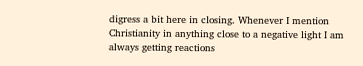digress a bit here in closing. Whenever I mention Christianity in anything close to a negative light I am always getting reactions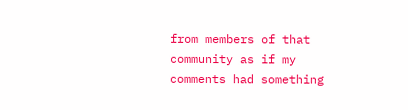from members of that community as if my comments had something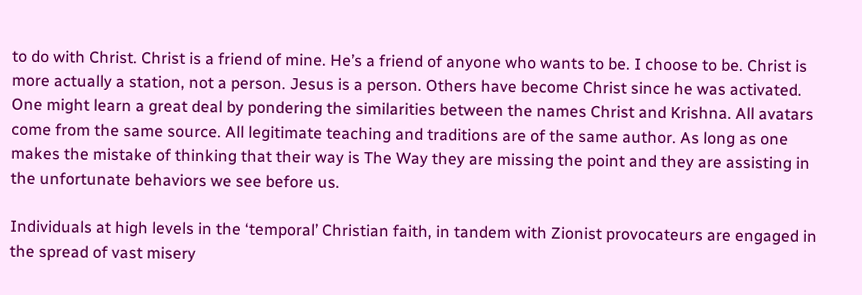to do with Christ. Christ is a friend of mine. He’s a friend of anyone who wants to be. I choose to be. Christ is more actually a station, not a person. Jesus is a person. Others have become Christ since he was activated. One might learn a great deal by pondering the similarities between the names Christ and Krishna. All avatars come from the same source. All legitimate teaching and traditions are of the same author. As long as one makes the mistake of thinking that their way is The Way they are missing the point and they are assisting in the unfortunate behaviors we see before us.

Individuals at high levels in the ‘temporal’ Christian faith, in tandem with Zionist provocateurs are engaged in the spread of vast misery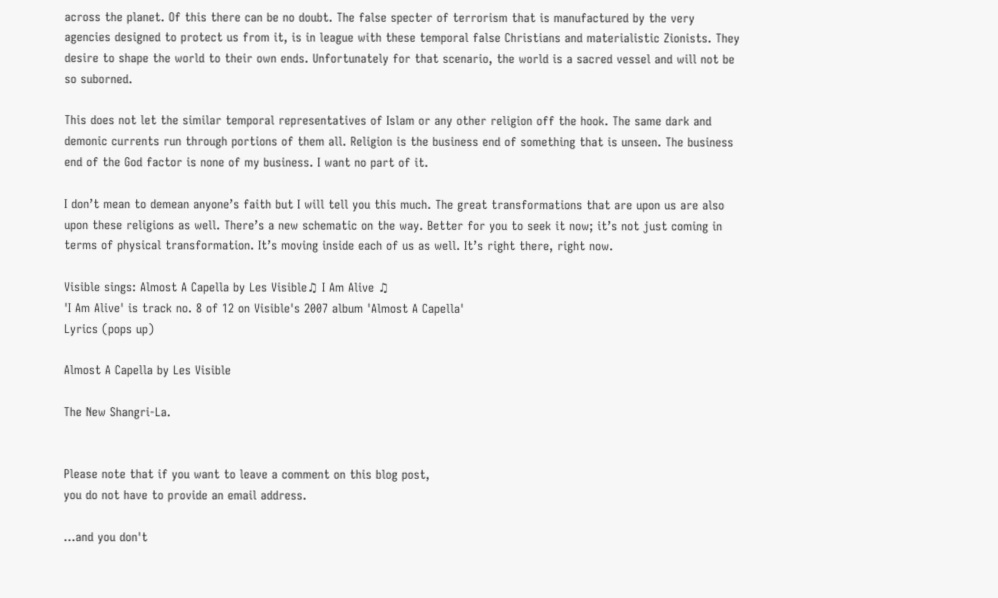across the planet. Of this there can be no doubt. The false specter of terrorism that is manufactured by the very agencies designed to protect us from it, is in league with these temporal false Christians and materialistic Zionists. They desire to shape the world to their own ends. Unfortunately for that scenario, the world is a sacred vessel and will not be so suborned.

This does not let the similar temporal representatives of Islam or any other religion off the hook. The same dark and demonic currents run through portions of them all. Religion is the business end of something that is unseen. The business end of the God factor is none of my business. I want no part of it.

I don’t mean to demean anyone’s faith but I will tell you this much. The great transformations that are upon us are also upon these religions as well. There’s a new schematic on the way. Better for you to seek it now; it’s not just coming in terms of physical transformation. It’s moving inside each of us as well. It’s right there, right now.

Visible sings: Almost A Capella by Les Visible♫ I Am Alive ♫
'I Am Alive' is track no. 8 of 12 on Visible's 2007 album 'Almost A Capella'
Lyrics (pops up)

Almost A Capella by Les Visible

The New Shangri-La.


Please note that if you want to leave a comment on this blog post,
you do not have to provide an email address.

...and you don't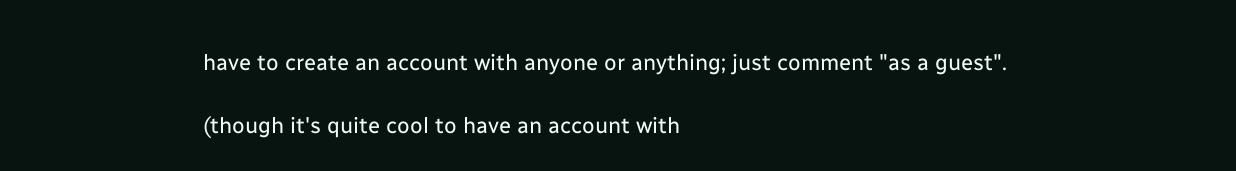have to create an account with anyone or anything; just comment "as a guest".

(though it's quite cool to have an account with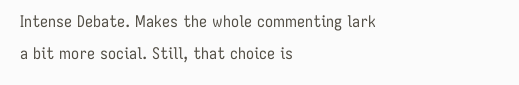Intense Debate. Makes the whole commenting lark a bit more social. Still, that choice is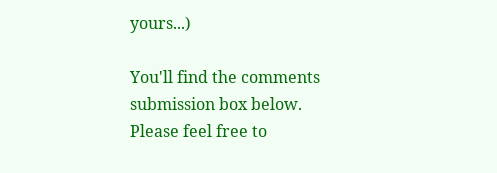yours...)

You'll find the comments submission box below.
Please feel free to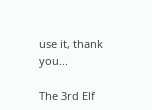use it, thank you...

The 3rd Elf